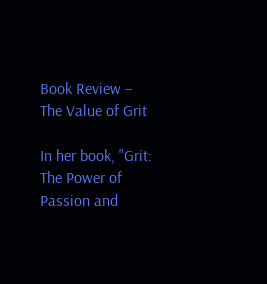Book Review – The Value of Grit

In her book, "Grit: The Power of Passion and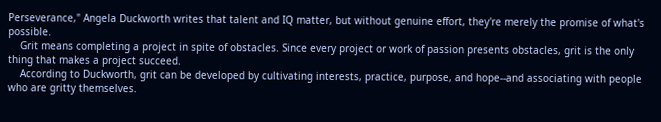Perseverance," Angela Duckworth writes that talent and IQ matter, but without genuine effort, they're merely the promise of what's possible.
    Grit means completing a project in spite of obstacles. Since every project or work of passion presents obstacles, grit is the only thing that makes a project succeed.
    According to Duckworth, grit can be developed by cultivating interests, practice, purpose, and hope--and associating with people who are gritty themselves.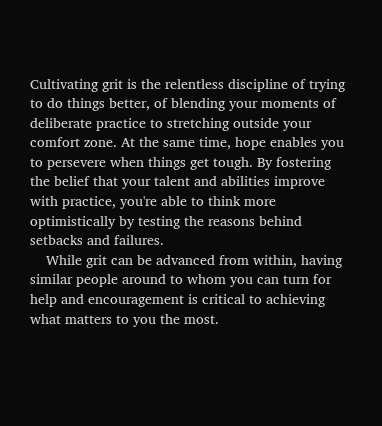Cultivating grit is the relentless discipline of trying to do things better, of blending your moments of deliberate practice to stretching outside your comfort zone. At the same time, hope enables you to persevere when things get tough. By fostering the belief that your talent and abilities improve with practice, you're able to think more optimistically by testing the reasons behind setbacks and failures.
    While grit can be advanced from within, having similar people around to whom you can turn for help and encouragement is critical to achieving what matters to you the most.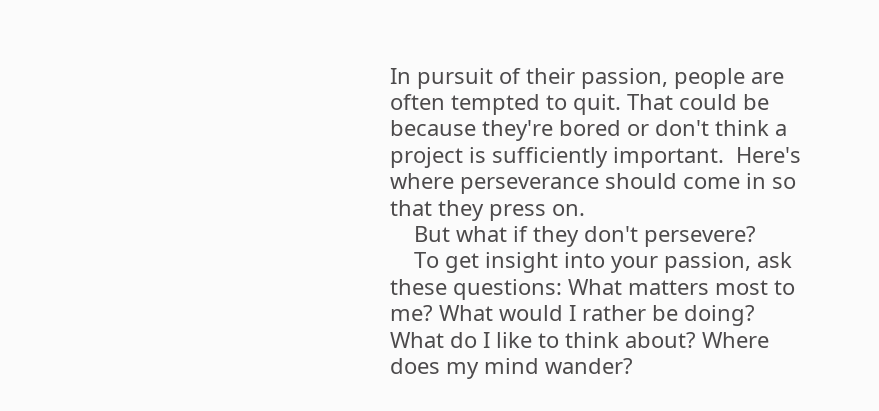In pursuit of their passion, people are often tempted to quit. That could be because they're bored or don't think a project is sufficiently important.  Here's where perseverance should come in so that they press on.
    But what if they don't persevere?
    To get insight into your passion, ask these questions: What matters most to me? What would I rather be doing? What do I like to think about? Where does my mind wander?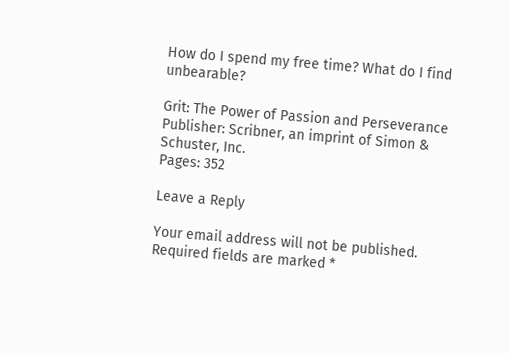How do I spend my free time? What do I find unbearable?

Grit: The Power of Passion and Perseverance
Publisher: Scribner, an imprint of Simon & Schuster, Inc.
Pages: 352

Leave a Reply

Your email address will not be published. Required fields are marked *